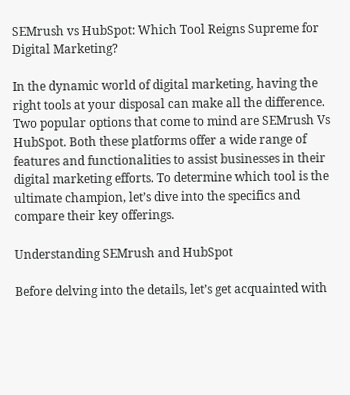SEMrush vs HubSpot: Which Tool Reigns Supreme for Digital Marketing?

In the dynamic world of digital marketing, having the right tools at your disposal can make all the difference. Two popular options that come to mind are SEMrush Vs HubSpot. Both these platforms offer a wide range of features and functionalities to assist businesses in their digital marketing efforts. To determine which tool is the ultimate champion, let’s dive into the specifics and compare their key offerings.

Understanding SEMrush and HubSpot

Before delving into the details, let’s get acquainted with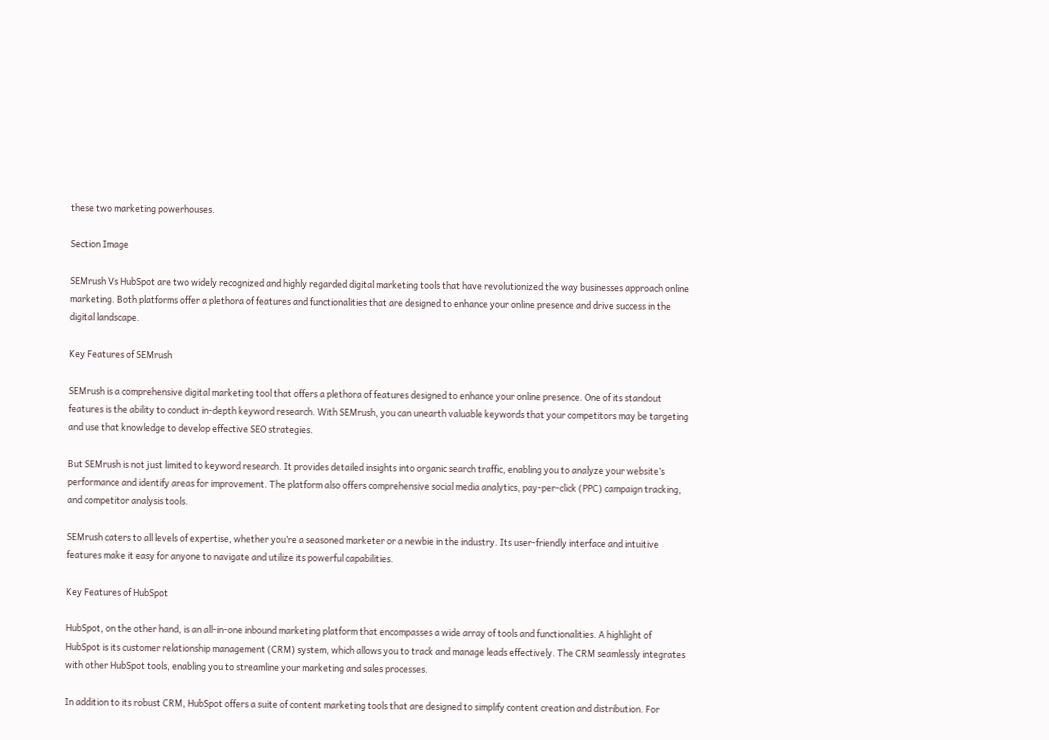these two marketing powerhouses.

Section Image

SEMrush Vs HubSpot are two widely recognized and highly regarded digital marketing tools that have revolutionized the way businesses approach online marketing. Both platforms offer a plethora of features and functionalities that are designed to enhance your online presence and drive success in the digital landscape.

Key Features of SEMrush

SEMrush is a comprehensive digital marketing tool that offers a plethora of features designed to enhance your online presence. One of its standout features is the ability to conduct in-depth keyword research. With SEMrush, you can unearth valuable keywords that your competitors may be targeting and use that knowledge to develop effective SEO strategies.

But SEMrush is not just limited to keyword research. It provides detailed insights into organic search traffic, enabling you to analyze your website’s performance and identify areas for improvement. The platform also offers comprehensive social media analytics, pay-per-click (PPC) campaign tracking, and competitor analysis tools.

SEMrush caters to all levels of expertise, whether you’re a seasoned marketer or a newbie in the industry. Its user-friendly interface and intuitive features make it easy for anyone to navigate and utilize its powerful capabilities.

Key Features of HubSpot

HubSpot, on the other hand, is an all-in-one inbound marketing platform that encompasses a wide array of tools and functionalities. A highlight of HubSpot is its customer relationship management (CRM) system, which allows you to track and manage leads effectively. The CRM seamlessly integrates with other HubSpot tools, enabling you to streamline your marketing and sales processes.

In addition to its robust CRM, HubSpot offers a suite of content marketing tools that are designed to simplify content creation and distribution. For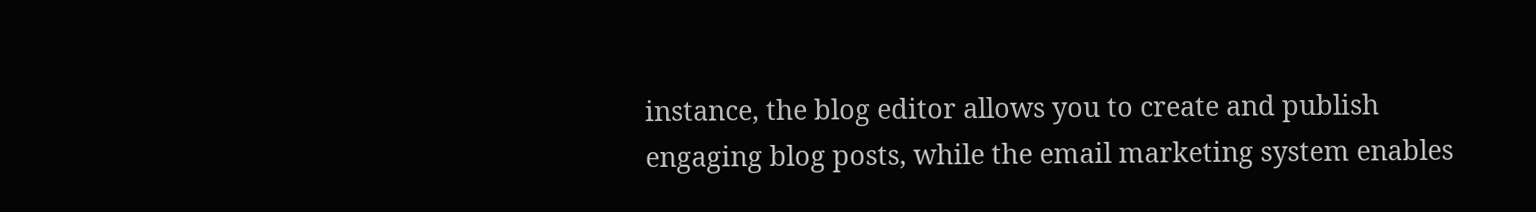instance, the blog editor allows you to create and publish engaging blog posts, while the email marketing system enables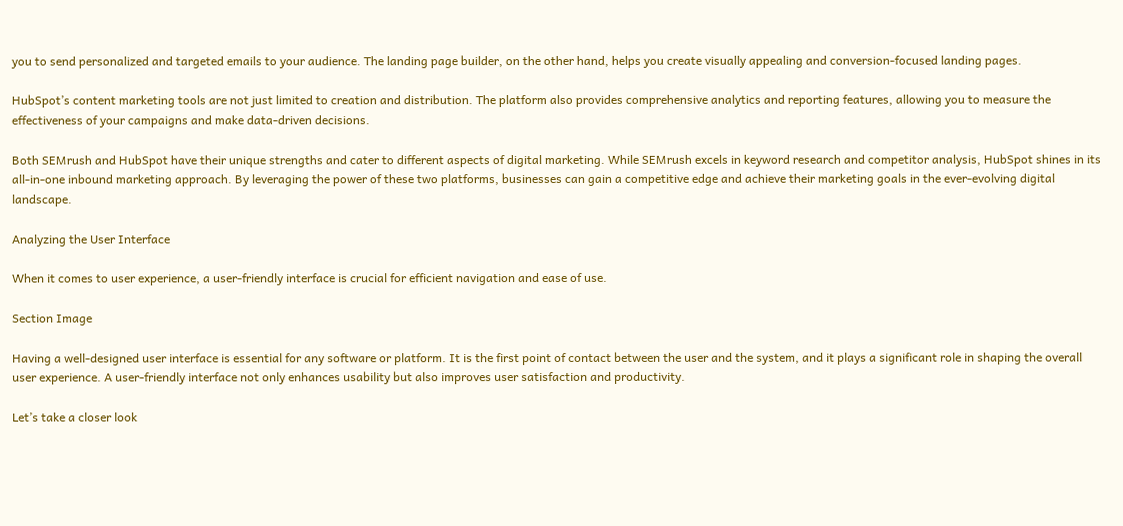you to send personalized and targeted emails to your audience. The landing page builder, on the other hand, helps you create visually appealing and conversion-focused landing pages.

HubSpot’s content marketing tools are not just limited to creation and distribution. The platform also provides comprehensive analytics and reporting features, allowing you to measure the effectiveness of your campaigns and make data-driven decisions.

Both SEMrush and HubSpot have their unique strengths and cater to different aspects of digital marketing. While SEMrush excels in keyword research and competitor analysis, HubSpot shines in its all-in-one inbound marketing approach. By leveraging the power of these two platforms, businesses can gain a competitive edge and achieve their marketing goals in the ever-evolving digital landscape.

Analyzing the User Interface

When it comes to user experience, a user-friendly interface is crucial for efficient navigation and ease of use.

Section Image

Having a well-designed user interface is essential for any software or platform. It is the first point of contact between the user and the system, and it plays a significant role in shaping the overall user experience. A user-friendly interface not only enhances usability but also improves user satisfaction and productivity.

Let’s take a closer look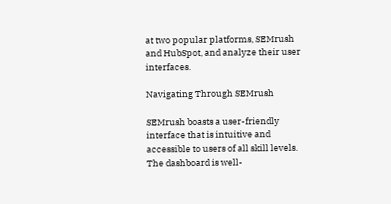at two popular platforms, SEMrush and HubSpot, and analyze their user interfaces.

Navigating Through SEMrush

SEMrush boasts a user-friendly interface that is intuitive and accessible to users of all skill levels. The dashboard is well-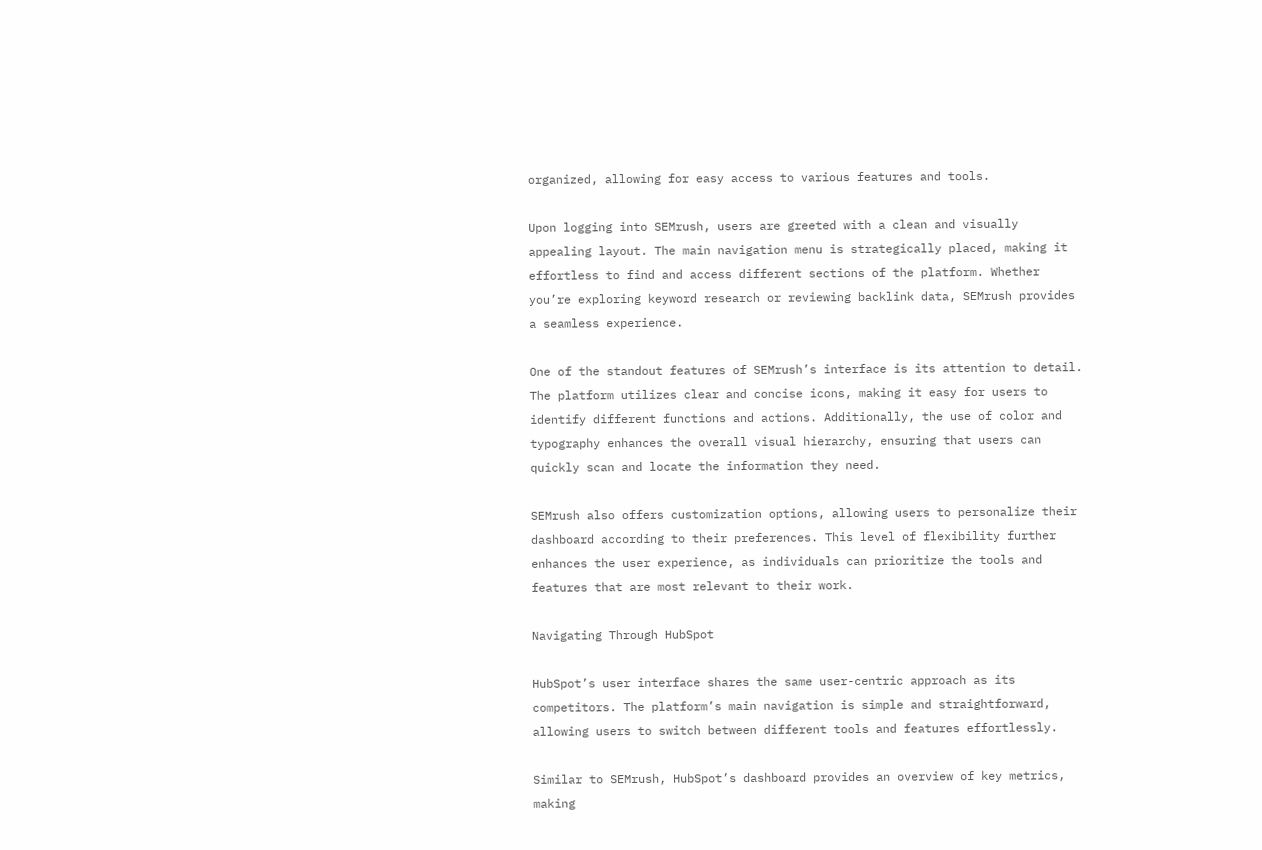organized, allowing for easy access to various features and tools.

Upon logging into SEMrush, users are greeted with a clean and visually appealing layout. The main navigation menu is strategically placed, making it effortless to find and access different sections of the platform. Whether you’re exploring keyword research or reviewing backlink data, SEMrush provides a seamless experience.

One of the standout features of SEMrush’s interface is its attention to detail. The platform utilizes clear and concise icons, making it easy for users to identify different functions and actions. Additionally, the use of color and typography enhances the overall visual hierarchy, ensuring that users can quickly scan and locate the information they need.

SEMrush also offers customization options, allowing users to personalize their dashboard according to their preferences. This level of flexibility further enhances the user experience, as individuals can prioritize the tools and features that are most relevant to their work.

Navigating Through HubSpot

HubSpot’s user interface shares the same user-centric approach as its competitors. The platform’s main navigation is simple and straightforward, allowing users to switch between different tools and features effortlessly.

Similar to SEMrush, HubSpot’s dashboard provides an overview of key metrics, making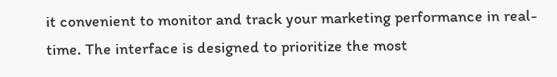it convenient to monitor and track your marketing performance in real-time. The interface is designed to prioritize the most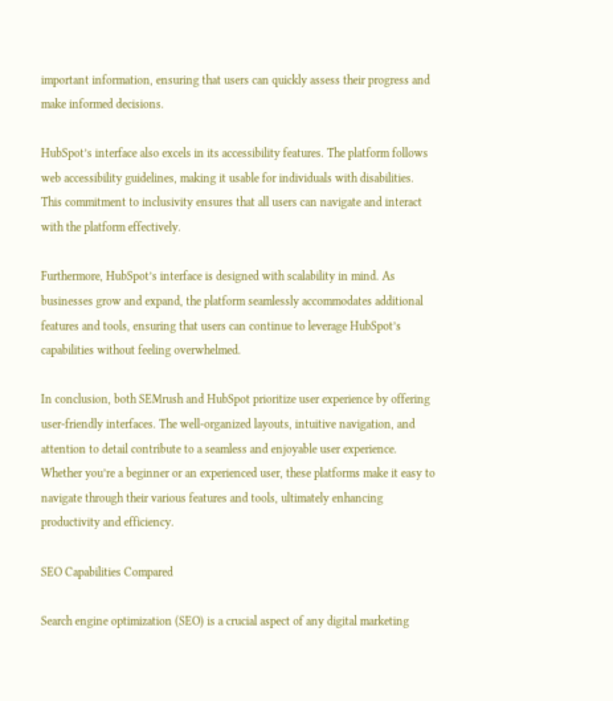important information, ensuring that users can quickly assess their progress and make informed decisions.

HubSpot’s interface also excels in its accessibility features. The platform follows web accessibility guidelines, making it usable for individuals with disabilities. This commitment to inclusivity ensures that all users can navigate and interact with the platform effectively.

Furthermore, HubSpot’s interface is designed with scalability in mind. As businesses grow and expand, the platform seamlessly accommodates additional features and tools, ensuring that users can continue to leverage HubSpot’s capabilities without feeling overwhelmed.

In conclusion, both SEMrush and HubSpot prioritize user experience by offering user-friendly interfaces. The well-organized layouts, intuitive navigation, and attention to detail contribute to a seamless and enjoyable user experience. Whether you’re a beginner or an experienced user, these platforms make it easy to navigate through their various features and tools, ultimately enhancing productivity and efficiency.

SEO Capabilities Compared

Search engine optimization (SEO) is a crucial aspect of any digital marketing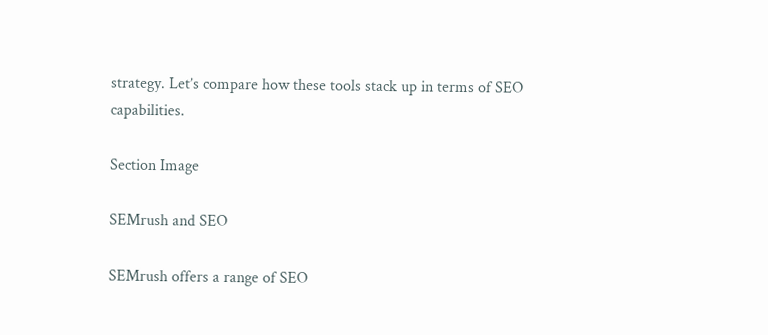strategy. Let’s compare how these tools stack up in terms of SEO capabilities.

Section Image

SEMrush and SEO

SEMrush offers a range of SEO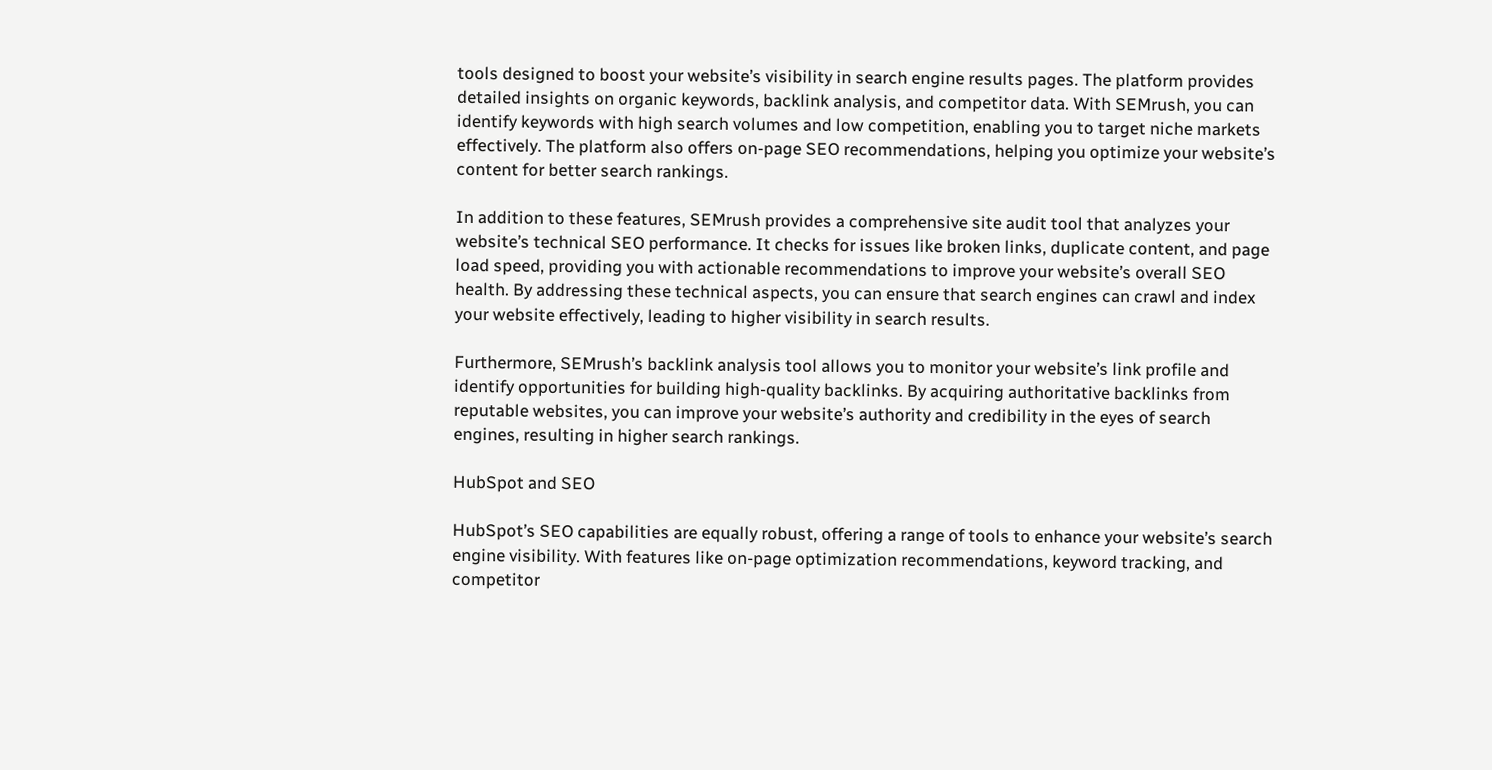tools designed to boost your website’s visibility in search engine results pages. The platform provides detailed insights on organic keywords, backlink analysis, and competitor data. With SEMrush, you can identify keywords with high search volumes and low competition, enabling you to target niche markets effectively. The platform also offers on-page SEO recommendations, helping you optimize your website’s content for better search rankings.

In addition to these features, SEMrush provides a comprehensive site audit tool that analyzes your website’s technical SEO performance. It checks for issues like broken links, duplicate content, and page load speed, providing you with actionable recommendations to improve your website’s overall SEO health. By addressing these technical aspects, you can ensure that search engines can crawl and index your website effectively, leading to higher visibility in search results.

Furthermore, SEMrush’s backlink analysis tool allows you to monitor your website’s link profile and identify opportunities for building high-quality backlinks. By acquiring authoritative backlinks from reputable websites, you can improve your website’s authority and credibility in the eyes of search engines, resulting in higher search rankings.

HubSpot and SEO

HubSpot’s SEO capabilities are equally robust, offering a range of tools to enhance your website’s search engine visibility. With features like on-page optimization recommendations, keyword tracking, and competitor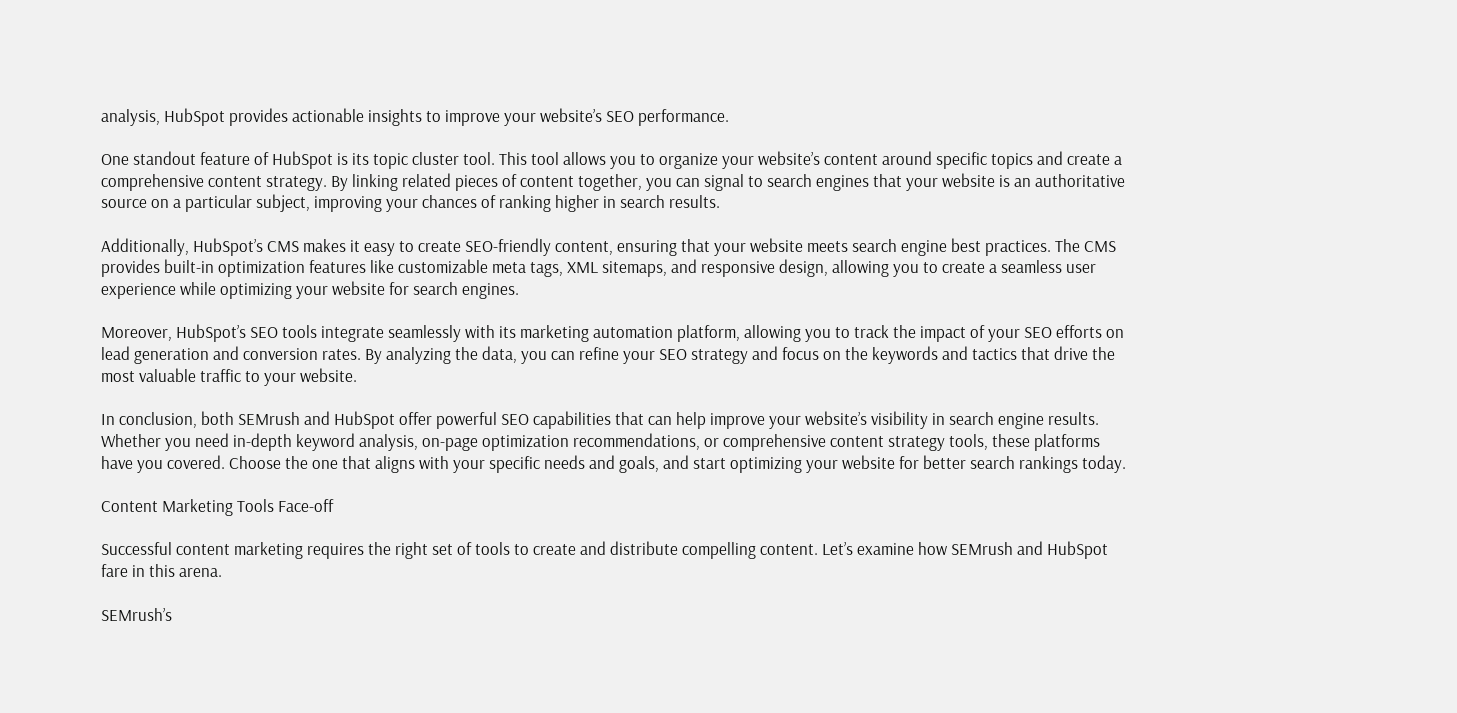analysis, HubSpot provides actionable insights to improve your website’s SEO performance.

One standout feature of HubSpot is its topic cluster tool. This tool allows you to organize your website’s content around specific topics and create a comprehensive content strategy. By linking related pieces of content together, you can signal to search engines that your website is an authoritative source on a particular subject, improving your chances of ranking higher in search results.

Additionally, HubSpot’s CMS makes it easy to create SEO-friendly content, ensuring that your website meets search engine best practices. The CMS provides built-in optimization features like customizable meta tags, XML sitemaps, and responsive design, allowing you to create a seamless user experience while optimizing your website for search engines.

Moreover, HubSpot’s SEO tools integrate seamlessly with its marketing automation platform, allowing you to track the impact of your SEO efforts on lead generation and conversion rates. By analyzing the data, you can refine your SEO strategy and focus on the keywords and tactics that drive the most valuable traffic to your website.

In conclusion, both SEMrush and HubSpot offer powerful SEO capabilities that can help improve your website’s visibility in search engine results. Whether you need in-depth keyword analysis, on-page optimization recommendations, or comprehensive content strategy tools, these platforms have you covered. Choose the one that aligns with your specific needs and goals, and start optimizing your website for better search rankings today.

Content Marketing Tools Face-off

Successful content marketing requires the right set of tools to create and distribute compelling content. Let’s examine how SEMrush and HubSpot fare in this arena.

SEMrush’s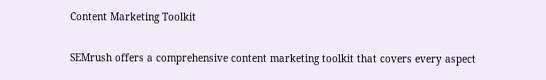Content Marketing Toolkit

SEMrush offers a comprehensive content marketing toolkit that covers every aspect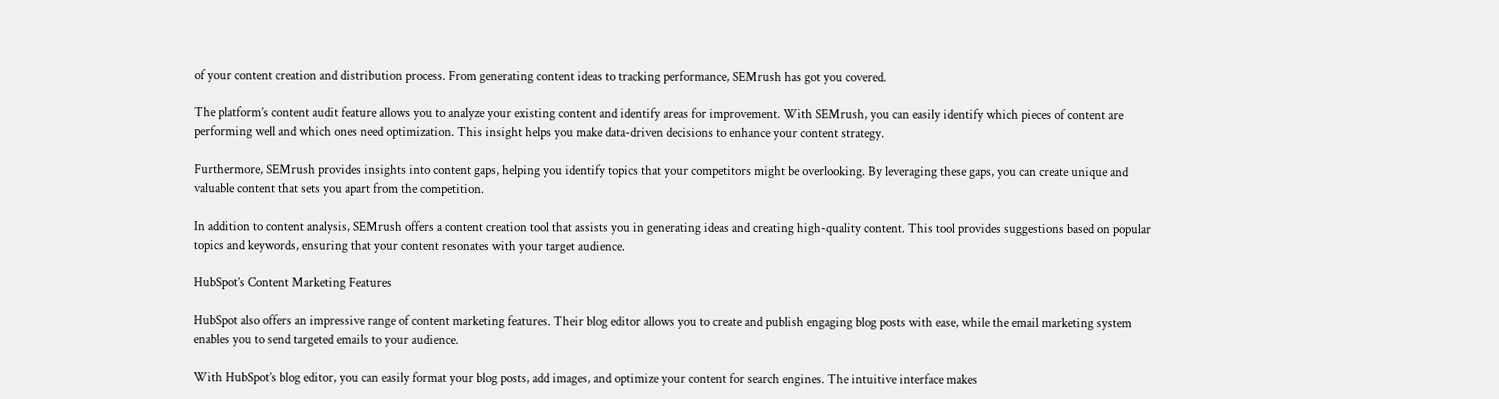of your content creation and distribution process. From generating content ideas to tracking performance, SEMrush has got you covered.

The platform’s content audit feature allows you to analyze your existing content and identify areas for improvement. With SEMrush, you can easily identify which pieces of content are performing well and which ones need optimization. This insight helps you make data-driven decisions to enhance your content strategy.

Furthermore, SEMrush provides insights into content gaps, helping you identify topics that your competitors might be overlooking. By leveraging these gaps, you can create unique and valuable content that sets you apart from the competition.

In addition to content analysis, SEMrush offers a content creation tool that assists you in generating ideas and creating high-quality content. This tool provides suggestions based on popular topics and keywords, ensuring that your content resonates with your target audience.

HubSpot’s Content Marketing Features

HubSpot also offers an impressive range of content marketing features. Their blog editor allows you to create and publish engaging blog posts with ease, while the email marketing system enables you to send targeted emails to your audience.

With HubSpot’s blog editor, you can easily format your blog posts, add images, and optimize your content for search engines. The intuitive interface makes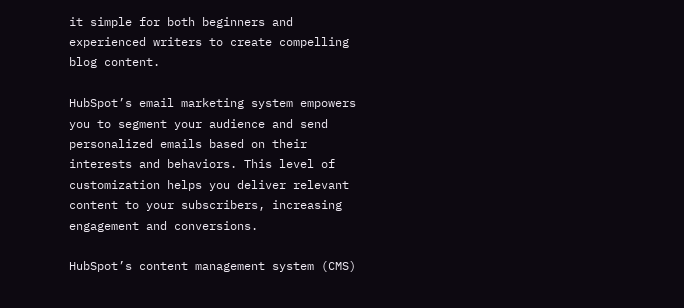it simple for both beginners and experienced writers to create compelling blog content.

HubSpot’s email marketing system empowers you to segment your audience and send personalized emails based on their interests and behaviors. This level of customization helps you deliver relevant content to your subscribers, increasing engagement and conversions.

HubSpot’s content management system (CMS)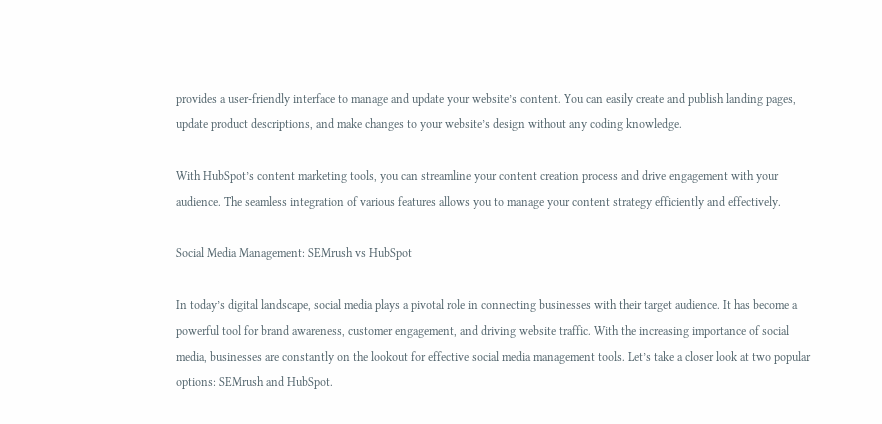provides a user-friendly interface to manage and update your website’s content. You can easily create and publish landing pages, update product descriptions, and make changes to your website’s design without any coding knowledge.

With HubSpot’s content marketing tools, you can streamline your content creation process and drive engagement with your audience. The seamless integration of various features allows you to manage your content strategy efficiently and effectively.

Social Media Management: SEMrush vs HubSpot

In today’s digital landscape, social media plays a pivotal role in connecting businesses with their target audience. It has become a powerful tool for brand awareness, customer engagement, and driving website traffic. With the increasing importance of social media, businesses are constantly on the lookout for effective social media management tools. Let’s take a closer look at two popular options: SEMrush and HubSpot.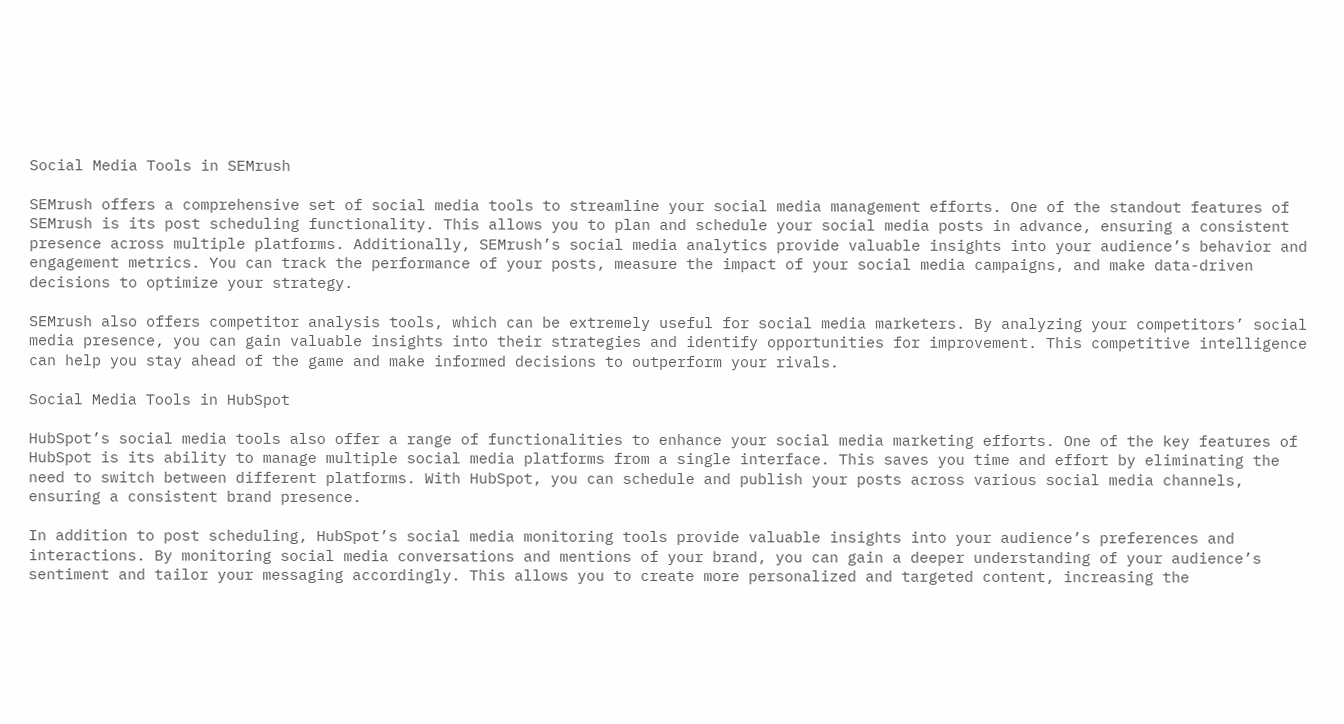Social Media Tools in SEMrush

SEMrush offers a comprehensive set of social media tools to streamline your social media management efforts. One of the standout features of SEMrush is its post scheduling functionality. This allows you to plan and schedule your social media posts in advance, ensuring a consistent presence across multiple platforms. Additionally, SEMrush’s social media analytics provide valuable insights into your audience’s behavior and engagement metrics. You can track the performance of your posts, measure the impact of your social media campaigns, and make data-driven decisions to optimize your strategy.

SEMrush also offers competitor analysis tools, which can be extremely useful for social media marketers. By analyzing your competitors’ social media presence, you can gain valuable insights into their strategies and identify opportunities for improvement. This competitive intelligence can help you stay ahead of the game and make informed decisions to outperform your rivals.

Social Media Tools in HubSpot

HubSpot’s social media tools also offer a range of functionalities to enhance your social media marketing efforts. One of the key features of HubSpot is its ability to manage multiple social media platforms from a single interface. This saves you time and effort by eliminating the need to switch between different platforms. With HubSpot, you can schedule and publish your posts across various social media channels, ensuring a consistent brand presence.

In addition to post scheduling, HubSpot’s social media monitoring tools provide valuable insights into your audience’s preferences and interactions. By monitoring social media conversations and mentions of your brand, you can gain a deeper understanding of your audience’s sentiment and tailor your messaging accordingly. This allows you to create more personalized and targeted content, increasing the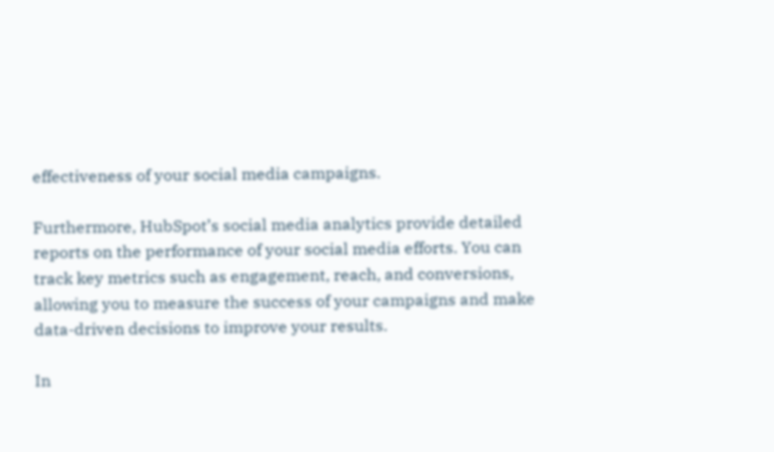effectiveness of your social media campaigns.

Furthermore, HubSpot’s social media analytics provide detailed reports on the performance of your social media efforts. You can track key metrics such as engagement, reach, and conversions, allowing you to measure the success of your campaigns and make data-driven decisions to improve your results.

In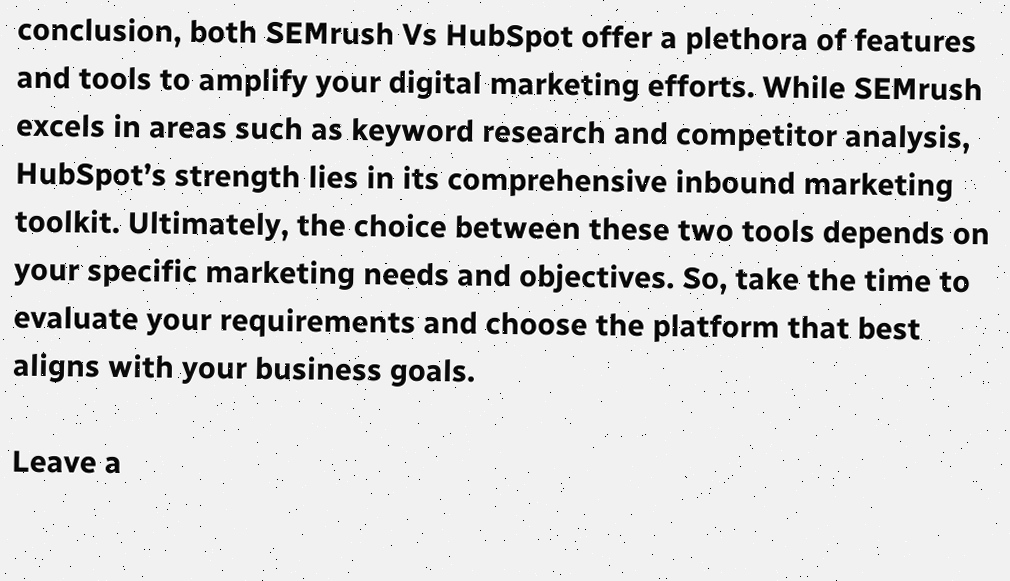conclusion, both SEMrush Vs HubSpot offer a plethora of features and tools to amplify your digital marketing efforts. While SEMrush excels in areas such as keyword research and competitor analysis, HubSpot’s strength lies in its comprehensive inbound marketing toolkit. Ultimately, the choice between these two tools depends on your specific marketing needs and objectives. So, take the time to evaluate your requirements and choose the platform that best aligns with your business goals.

Leave a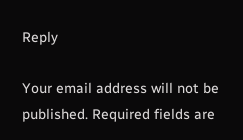Reply

Your email address will not be published. Required fields are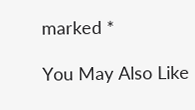marked *

You May Also Like